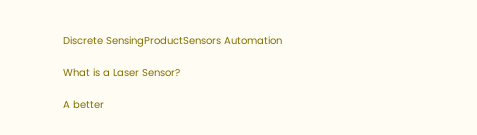Discrete SensingProductSensors Automation

What is a Laser Sensor?

A better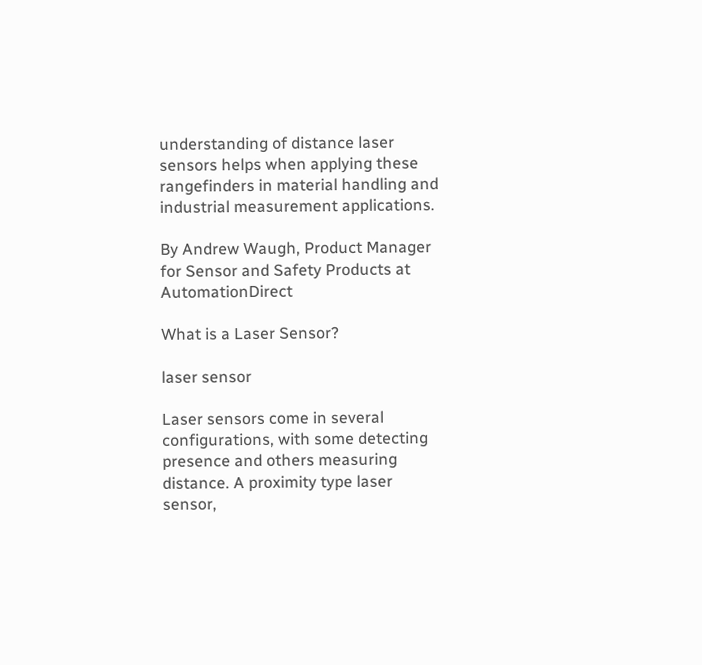understanding of distance laser sensors helps when applying these rangefinders in material handling and industrial measurement applications.

By Andrew Waugh, Product Manager for Sensor and Safety Products at AutomationDirect

What is a Laser Sensor?

laser sensor

Laser sensors come in several configurations, with some detecting presence and others measuring distance. A proximity type laser sensor,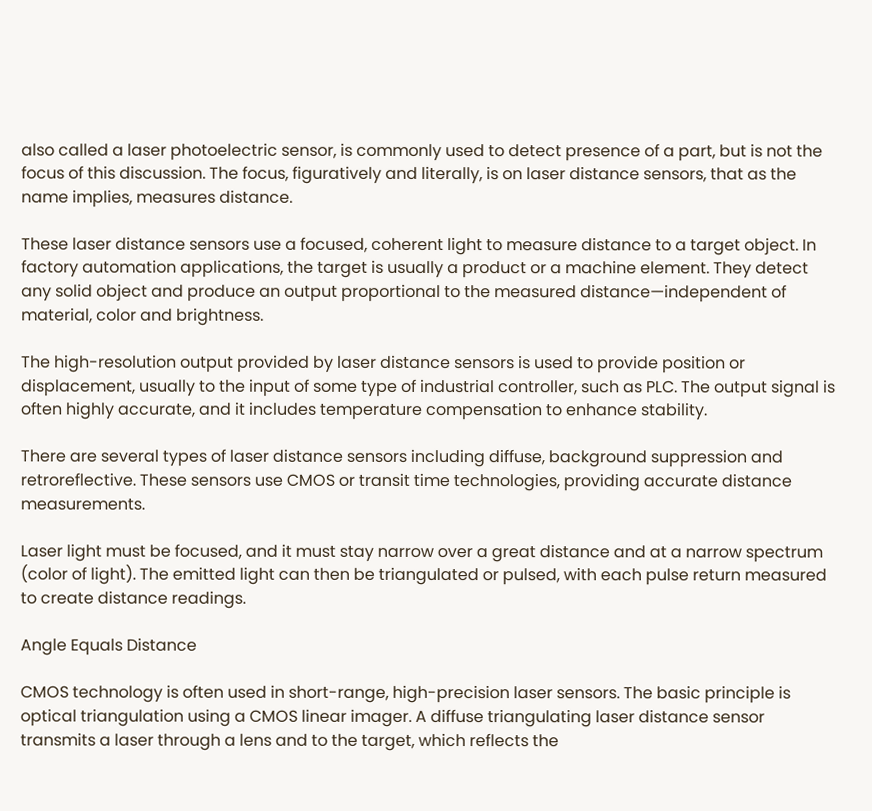also called a laser photoelectric sensor, is commonly used to detect presence of a part, but is not the focus of this discussion. The focus, figuratively and literally, is on laser distance sensors, that as the name implies, measures distance.

These laser distance sensors use a focused, coherent light to measure distance to a target object. In factory automation applications, the target is usually a product or a machine element. They detect any solid object and produce an output proportional to the measured distance—independent of material, color and brightness.

The high-resolution output provided by laser distance sensors is used to provide position or displacement, usually to the input of some type of industrial controller, such as PLC. The output signal is often highly accurate, and it includes temperature compensation to enhance stability.

There are several types of laser distance sensors including diffuse, background suppression and retroreflective. These sensors use CMOS or transit time technologies, providing accurate distance measurements.

Laser light must be focused, and it must stay narrow over a great distance and at a narrow spectrum (color of light). The emitted light can then be triangulated or pulsed, with each pulse return measured to create distance readings.

Angle Equals Distance

CMOS technology is often used in short-range, high-precision laser sensors. The basic principle is optical triangulation using a CMOS linear imager. A diffuse triangulating laser distance sensor transmits a laser through a lens and to the target, which reflects the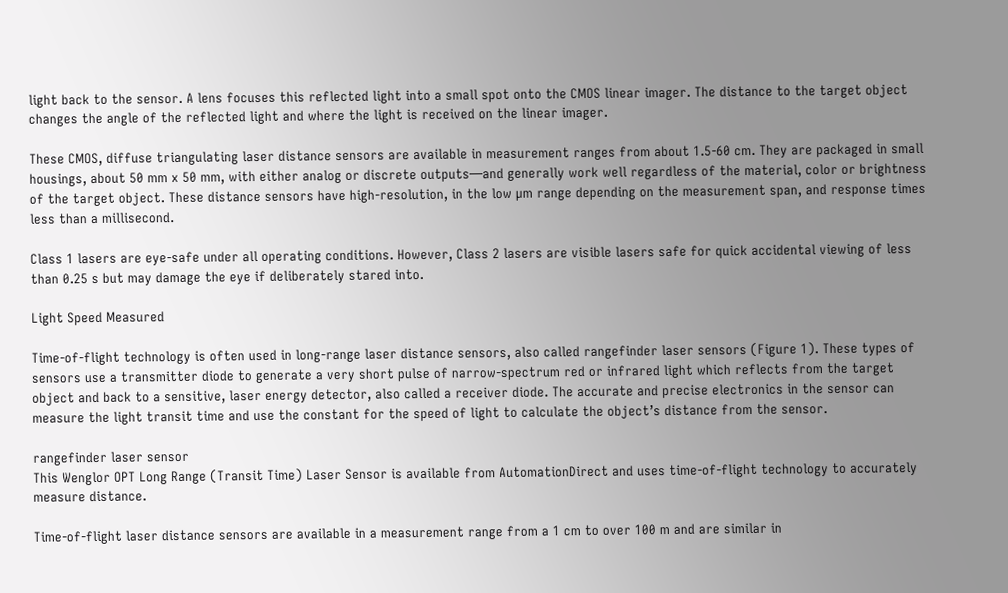light back to the sensor. A lens focuses this reflected light into a small spot onto the CMOS linear imager. The distance to the target object changes the angle of the reflected light and where the light is received on the linear imager.

These CMOS, diffuse triangulating laser distance sensors are available in measurement ranges from about 1.5-60 cm. They are packaged in small housings, about 50 mm x 50 mm, with either analog or discrete outputs—and generally work well regardless of the material, color or brightness of the target object. These distance sensors have high-resolution, in the low µm range depending on the measurement span, and response times less than a millisecond.

Class 1 lasers are eye-safe under all operating conditions. However, Class 2 lasers are visible lasers safe for quick accidental viewing of less than 0.25 s but may damage the eye if deliberately stared into.

Light Speed Measured

Time-of-flight technology is often used in long-range laser distance sensors, also called rangefinder laser sensors (Figure 1). These types of sensors use a transmitter diode to generate a very short pulse of narrow-spectrum red or infrared light which reflects from the target object and back to a sensitive, laser energy detector, also called a receiver diode. The accurate and precise electronics in the sensor can measure the light transit time and use the constant for the speed of light to calculate the object’s distance from the sensor.

rangefinder laser sensor
This Wenglor OPT Long Range (Transit Time) Laser Sensor is available from AutomationDirect and uses time-of-flight technology to accurately measure distance.

Time-of-flight laser distance sensors are available in a measurement range from a 1 cm to over 100 m and are similar in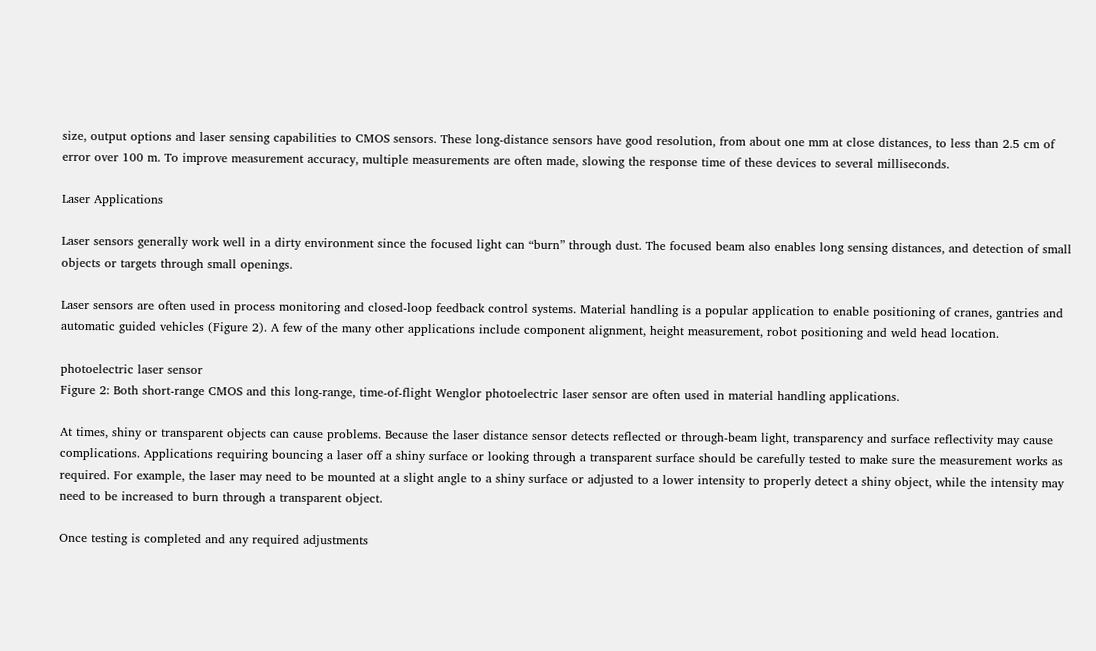size, output options and laser sensing capabilities to CMOS sensors. These long-distance sensors have good resolution, from about one mm at close distances, to less than 2.5 cm of error over 100 m. To improve measurement accuracy, multiple measurements are often made, slowing the response time of these devices to several milliseconds.

Laser Applications

Laser sensors generally work well in a dirty environment since the focused light can “burn” through dust. The focused beam also enables long sensing distances, and detection of small objects or targets through small openings.

Laser sensors are often used in process monitoring and closed-loop feedback control systems. Material handling is a popular application to enable positioning of cranes, gantries and automatic guided vehicles (Figure 2). A few of the many other applications include component alignment, height measurement, robot positioning and weld head location.

photoelectric laser sensor
Figure 2: Both short-range CMOS and this long-range, time-of-flight Wenglor photoelectric laser sensor are often used in material handling applications.

At times, shiny or transparent objects can cause problems. Because the laser distance sensor detects reflected or through-beam light, transparency and surface reflectivity may cause complications. Applications requiring bouncing a laser off a shiny surface or looking through a transparent surface should be carefully tested to make sure the measurement works as required. For example, the laser may need to be mounted at a slight angle to a shiny surface or adjusted to a lower intensity to properly detect a shiny object, while the intensity may need to be increased to burn through a transparent object.

Once testing is completed and any required adjustments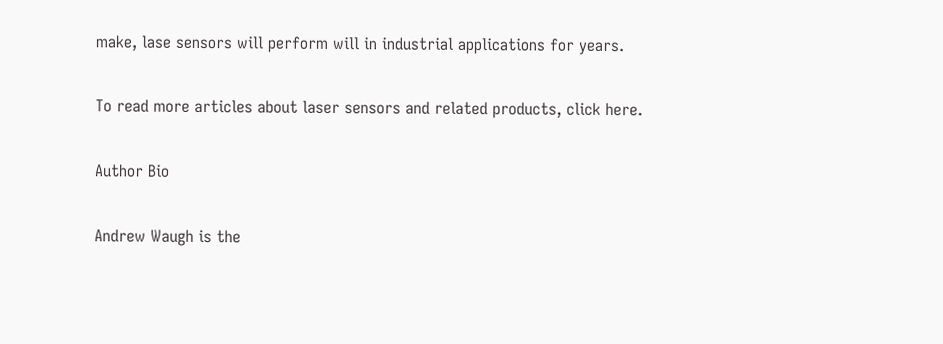make, lase sensors will perform will in industrial applications for years.

To read more articles about laser sensors and related products, click here.

Author Bio

Andrew Waugh is the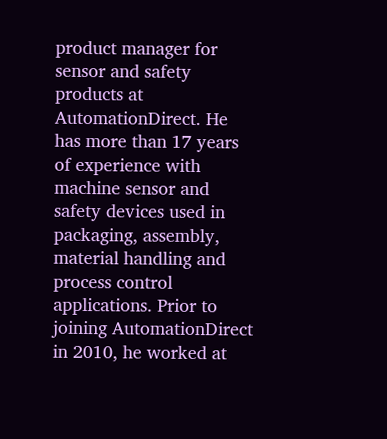product manager for sensor and safety products at AutomationDirect. He has more than 17 years of experience with machine sensor and safety devices used in packaging, assembly, material handling and process control applications. Prior to joining AutomationDirect in 2010, he worked at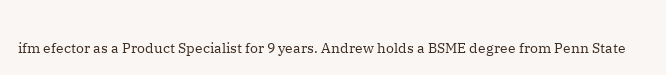ifm efector as a Product Specialist for 9 years. Andrew holds a BSME degree from Penn State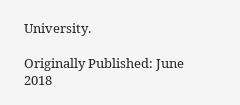University.

Originally Published: June 2018